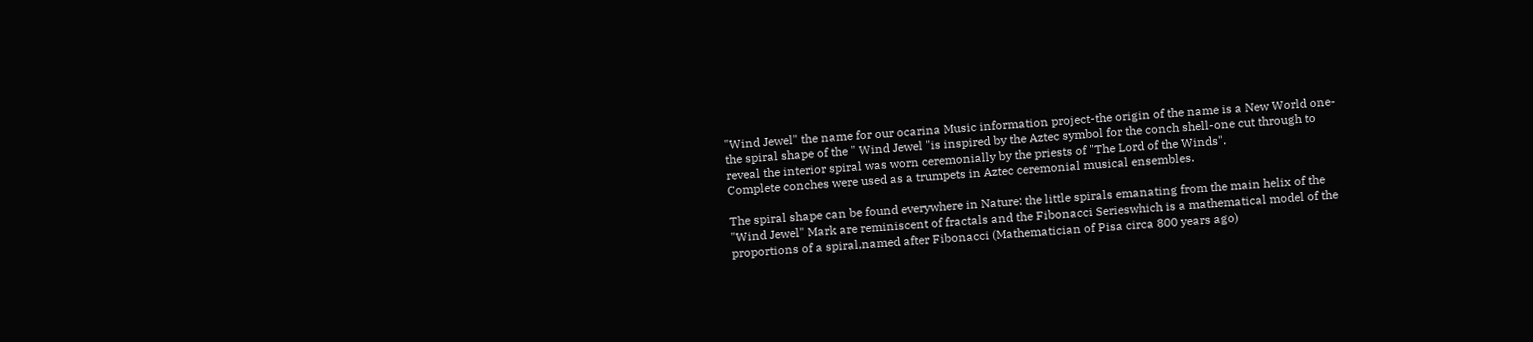"Wind Jewel" the name for our ocarina Music information project-the origin of the name is a New World one- the spiral shape of the " Wind Jewel "is inspired by the Aztec symbol for the conch shell-one cut through to reveal the interior spiral was worn ceremonially by the priests of "The Lord of the Winds".
Complete conches were used as a trumpets in Aztec ceremonial musical ensembles.

The spiral shape can be found everywhere in Nature: the little spirals emanating from the main helix of the "Wind Jewel" Mark are reminiscent of fractals and the Fibonacci Serieswhich is a mathematical model of the proportions of a spiral,named after Fibonacci (Mathematician of Pisa circa 800 years ago)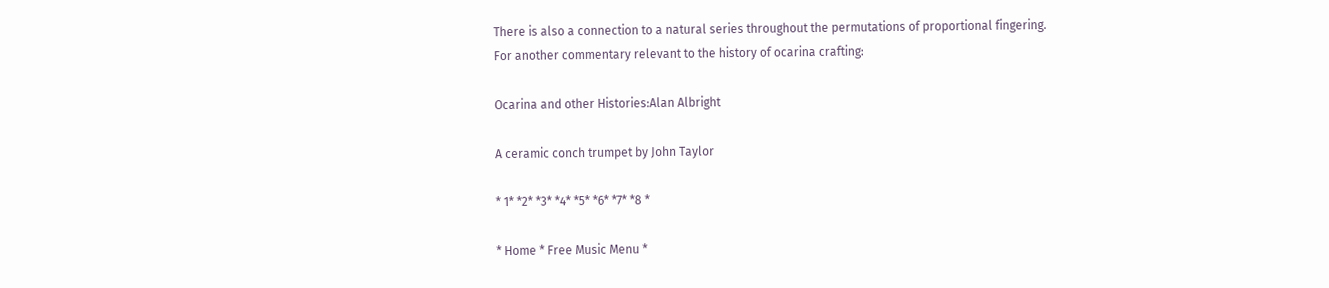There is also a connection to a natural series throughout the permutations of proportional fingering.
For another commentary relevant to the history of ocarina crafting:

Ocarina and other Histories:Alan Albright

A ceramic conch trumpet by John Taylor

* 1* *2* *3* *4* *5* *6* *7* *8 *

* Home * Free Music Menu *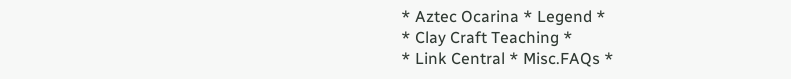* Aztec Ocarina * Legend *
* Clay Craft Teaching *
* Link Central * Misc.FAQs *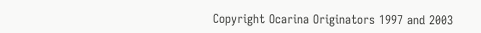Copyright Ocarina Originators 1997 and 2003